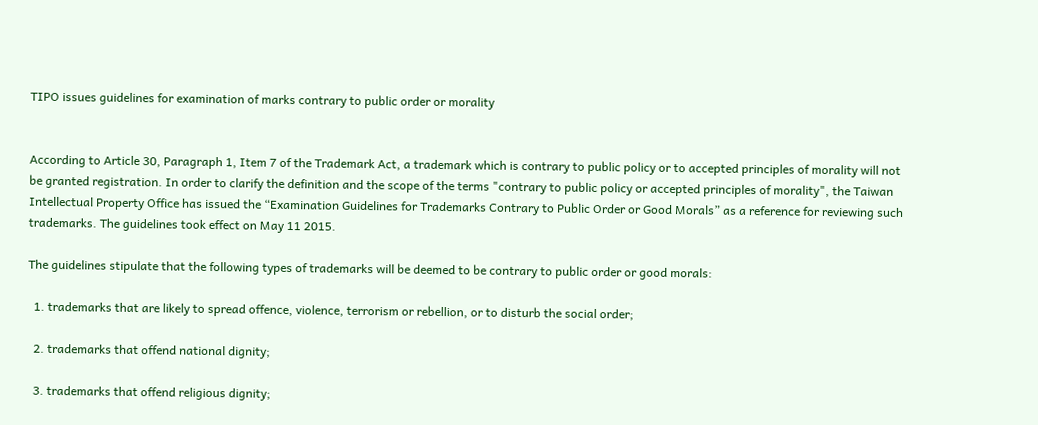TIPO issues guidelines for examination of marks contrary to public order or morality


According to Article 30, Paragraph 1, Item 7 of the Trademark Act, a trademark which is contrary to public policy or to accepted principles of morality will not be granted registration. In order to clarify the definition and the scope of the terms "contrary to public policy or accepted principles of morality", the Taiwan Intellectual Property Office has issued the “Examination Guidelines for Trademarks Contrary to Public Order or Good Morals” as a reference for reviewing such trademarks. The guidelines took effect on May 11 2015.

The guidelines stipulate that the following types of trademarks will be deemed to be contrary to public order or good morals:

  1. trademarks that are likely to spread offence, violence, terrorism or rebellion, or to disturb the social order;

  2. trademarks that offend national dignity;

  3. trademarks that offend religious dignity;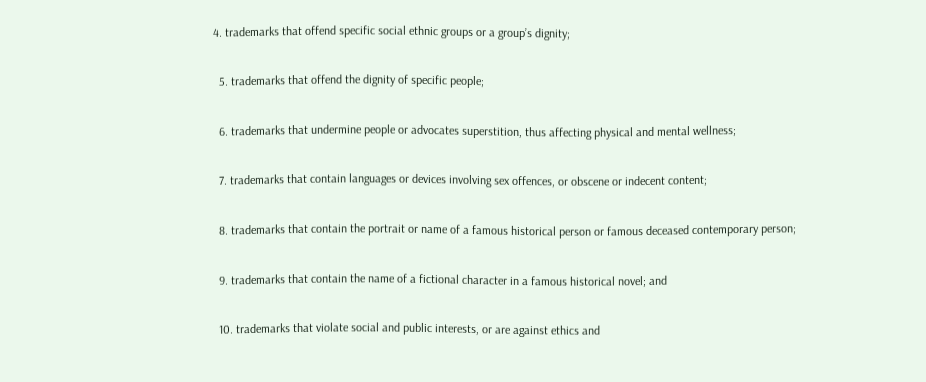4. trademarks that offend specific social ethnic groups or a group’s dignity;

  5. trademarks that offend the dignity of specific people;

  6. trademarks that undermine people or advocates superstition, thus affecting physical and mental wellness;

  7. trademarks that contain languages or devices involving sex offences, or obscene or indecent content;

  8. trademarks that contain the portrait or name of a famous historical person or famous deceased contemporary person;

  9. trademarks that contain the name of a fictional character in a famous historical novel; and

  10. trademarks that violate social and public interests, or are against ethics and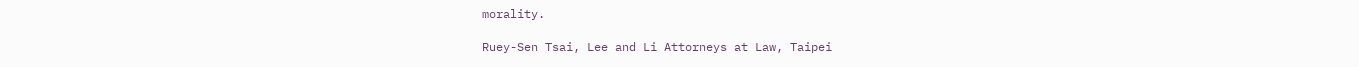morality.

Ruey-Sen Tsai, Lee and Li Attorneys at Law, Taipei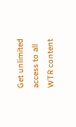Get unlimited access to all WTR content